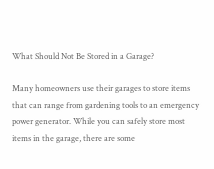What Should Not Be Stored in a Garage?

Many homeowners use their garages to store items that can range from gardening tools to an emergency power generator. While you can safely store most items in the garage, there are some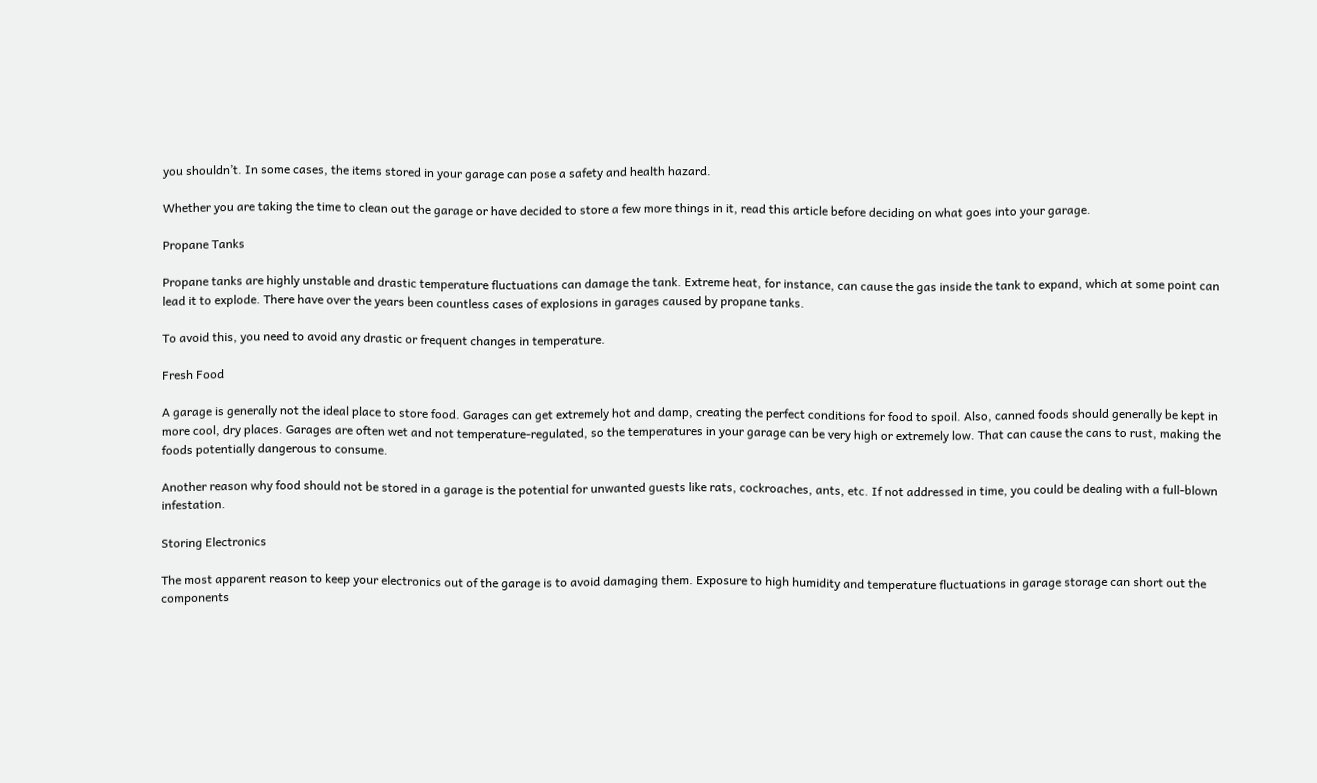you shouldn’t. In some cases, the items stored in your garage can pose a safety and health hazard.

Whether you are taking the time to clean out the garage or have decided to store a few more things in it, read this article before deciding on what goes into your garage.

Propane Tanks

Propane tanks are highly unstable and drastic temperature fluctuations can damage the tank. Extreme heat, for instance, can cause the gas inside the tank to expand, which at some point can lead it to explode. There have over the years been countless cases of explosions in garages caused by propane tanks.

To avoid this, you need to avoid any drastic or frequent changes in temperature.

Fresh Food

A garage is generally not the ideal place to store food. Garages can get extremely hot and damp, creating the perfect conditions for food to spoil. Also, canned foods should generally be kept in more cool, dry places. Garages are often wet and not temperature-regulated, so the temperatures in your garage can be very high or extremely low. That can cause the cans to rust, making the foods potentially dangerous to consume.

Another reason why food should not be stored in a garage is the potential for unwanted guests like rats, cockroaches, ants, etc. If not addressed in time, you could be dealing with a full-blown infestation.

Storing Electronics

The most apparent reason to keep your electronics out of the garage is to avoid damaging them. Exposure to high humidity and temperature fluctuations in garage storage can short out the components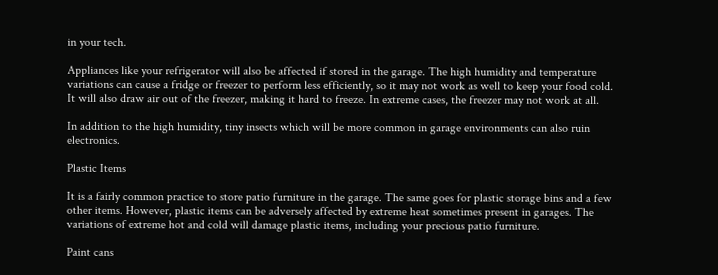in your tech.

Appliances like your refrigerator will also be affected if stored in the garage. The high humidity and temperature variations can cause a fridge or freezer to perform less efficiently, so it may not work as well to keep your food cold. It will also draw air out of the freezer, making it hard to freeze. In extreme cases, the freezer may not work at all.

In addition to the high humidity, tiny insects which will be more common in garage environments can also ruin electronics.

Plastic Items

It is a fairly common practice to store patio furniture in the garage. The same goes for plastic storage bins and a few other items. However, plastic items can be adversely affected by extreme heat sometimes present in garages. The variations of extreme hot and cold will damage plastic items, including your precious patio furniture.

Paint cans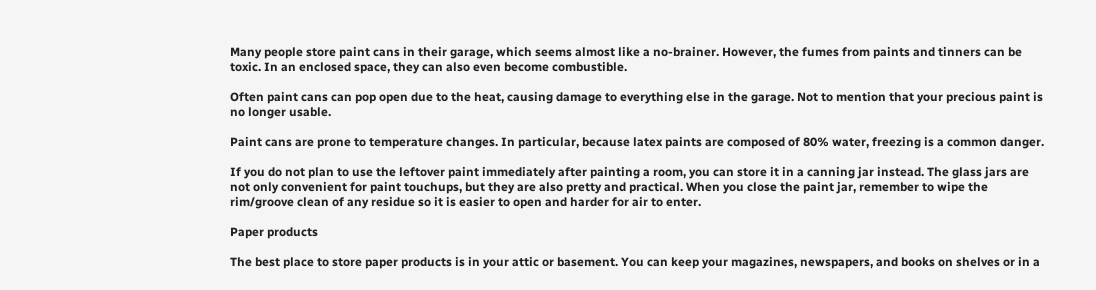Many people store paint cans in their garage, which seems almost like a no-brainer. However, the fumes from paints and tinners can be toxic. In an enclosed space, they can also even become combustible.

Often paint cans can pop open due to the heat, causing damage to everything else in the garage. Not to mention that your precious paint is no longer usable.

Paint cans are prone to temperature changes. In particular, because latex paints are composed of 80% water, freezing is a common danger.

If you do not plan to use the leftover paint immediately after painting a room, you can store it in a canning jar instead. The glass jars are not only convenient for paint touchups, but they are also pretty and practical. When you close the paint jar, remember to wipe the rim/groove clean of any residue so it is easier to open and harder for air to enter.

Paper products

The best place to store paper products is in your attic or basement. You can keep your magazines, newspapers, and books on shelves or in a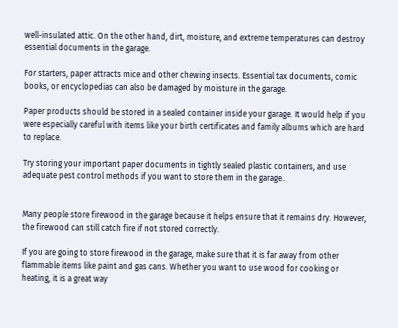well-insulated attic. On the other hand, dirt, moisture, and extreme temperatures can destroy essential documents in the garage.

For starters, paper attracts mice and other chewing insects. Essential tax documents, comic books, or encyclopedias can also be damaged by moisture in the garage.

Paper products should be stored in a sealed container inside your garage. It would help if you were especially careful with items like your birth certificates and family albums which are hard to replace.

Try storing your important paper documents in tightly sealed plastic containers, and use adequate pest control methods if you want to store them in the garage..


Many people store firewood in the garage because it helps ensure that it remains dry. However, the firewood can still catch fire if not stored correctly.

If you are going to store firewood in the garage, make sure that it is far away from other flammable items like paint and gas cans. Whether you want to use wood for cooking or heating, it is a great way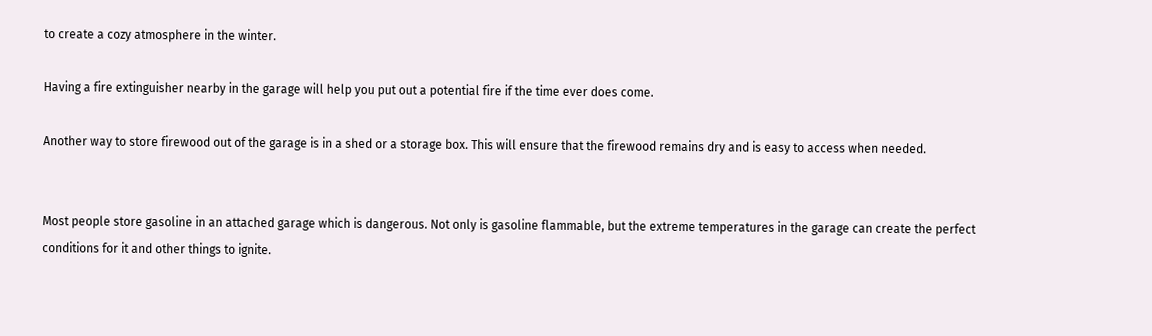to create a cozy atmosphere in the winter.

Having a fire extinguisher nearby in the garage will help you put out a potential fire if the time ever does come.

Another way to store firewood out of the garage is in a shed or a storage box. This will ensure that the firewood remains dry and is easy to access when needed.


Most people store gasoline in an attached garage which is dangerous. Not only is gasoline flammable, but the extreme temperatures in the garage can create the perfect conditions for it and other things to ignite.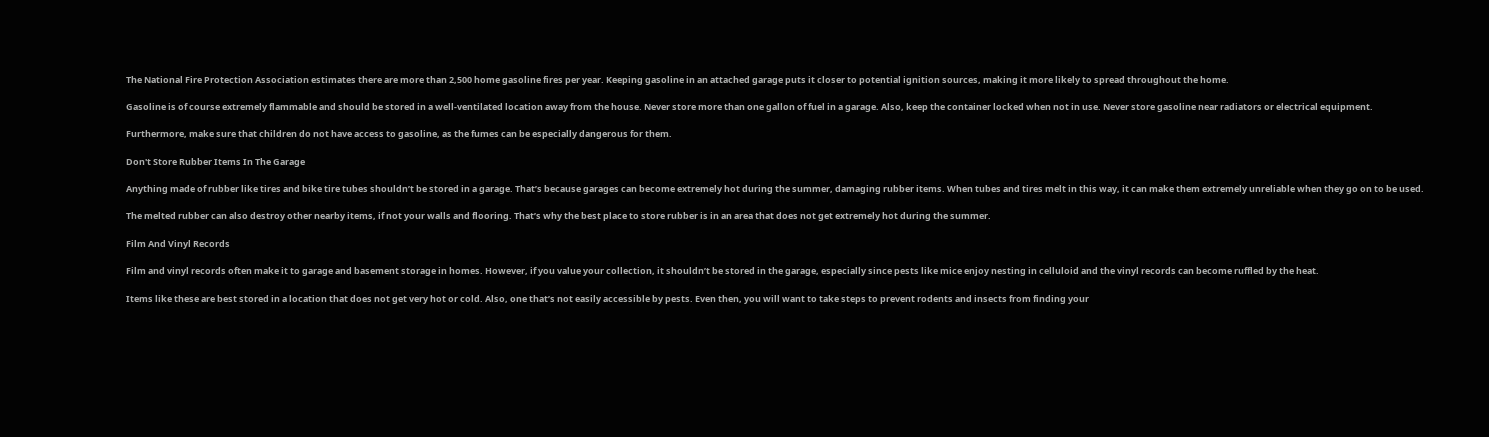The National Fire Protection Association estimates there are more than 2,500 home gasoline fires per year. Keeping gasoline in an attached garage puts it closer to potential ignition sources, making it more likely to spread throughout the home.

Gasoline is of course extremely flammable and should be stored in a well-ventilated location away from the house. Never store more than one gallon of fuel in a garage. Also, keep the container locked when not in use. Never store gasoline near radiators or electrical equipment.

Furthermore, make sure that children do not have access to gasoline, as the fumes can be especially dangerous for them.

Don't Store Rubber Items In The Garage

Anything made of rubber like tires and bike tire tubes shouldn’t be stored in a garage. That’s because garages can become extremely hot during the summer, damaging rubber items. When tubes and tires melt in this way, it can make them extremely unreliable when they go on to be used.

The melted rubber can also destroy other nearby items, if not your walls and flooring. That’s why the best place to store rubber is in an area that does not get extremely hot during the summer.

Film And Vinyl Records

Film and vinyl records often make it to garage and basement storage in homes. However, if you value your collection, it shouldn’t be stored in the garage, especially since pests like mice enjoy nesting in celluloid and the vinyl records can become ruffled by the heat.

Items like these are best stored in a location that does not get very hot or cold. Also, one that’s not easily accessible by pests. Even then, you will want to take steps to prevent rodents and insects from finding your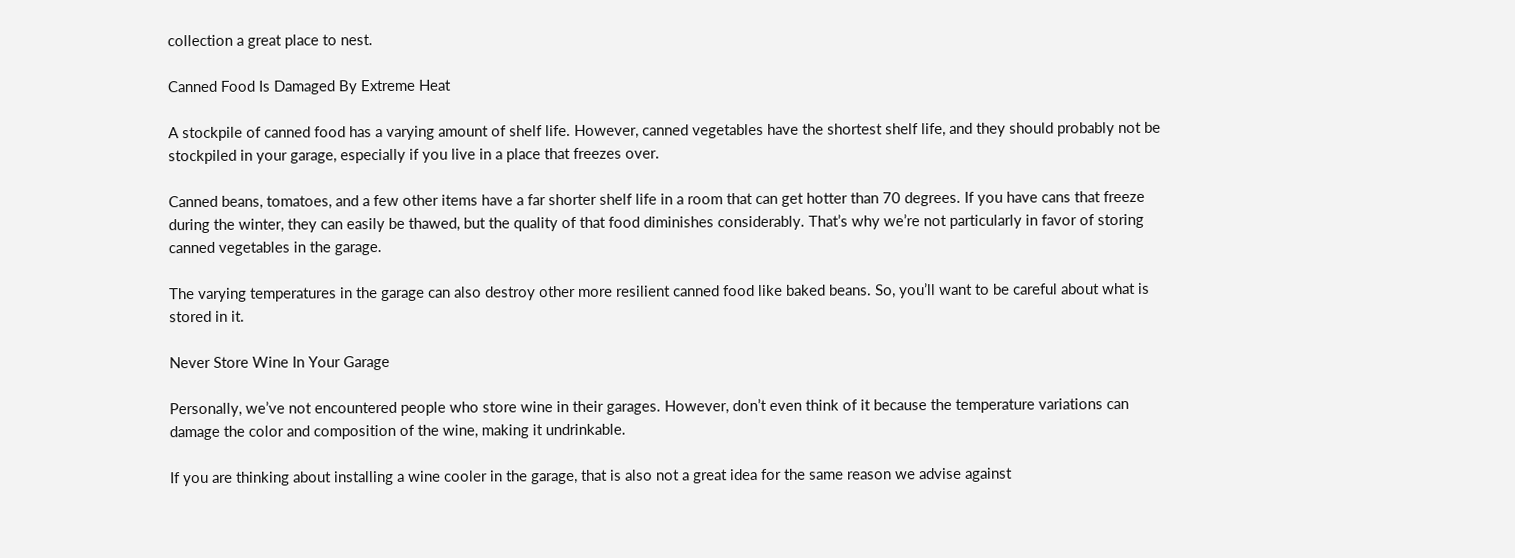collection a great place to nest.

Canned Food Is Damaged By Extreme Heat

A stockpile of canned food has a varying amount of shelf life. However, canned vegetables have the shortest shelf life, and they should probably not be stockpiled in your garage, especially if you live in a place that freezes over.

Canned beans, tomatoes, and a few other items have a far shorter shelf life in a room that can get hotter than 70 degrees. If you have cans that freeze during the winter, they can easily be thawed, but the quality of that food diminishes considerably. That’s why we’re not particularly in favor of storing canned vegetables in the garage.

The varying temperatures in the garage can also destroy other more resilient canned food like baked beans. So, you’ll want to be careful about what is stored in it.

Never Store Wine In Your Garage

Personally, we’ve not encountered people who store wine in their garages. However, don’t even think of it because the temperature variations can damage the color and composition of the wine, making it undrinkable.

If you are thinking about installing a wine cooler in the garage, that is also not a great idea for the same reason we advise against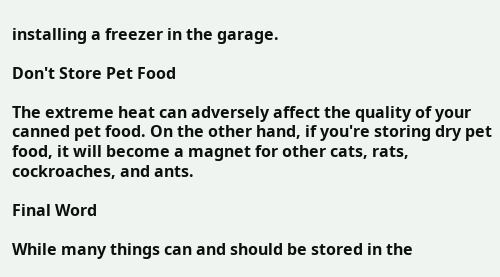installing a freezer in the garage.

Don't Store Pet Food

The extreme heat can adversely affect the quality of your canned pet food. On the other hand, if you're storing dry pet food, it will become a magnet for other cats, rats, cockroaches, and ants.

Final Word

While many things can and should be stored in the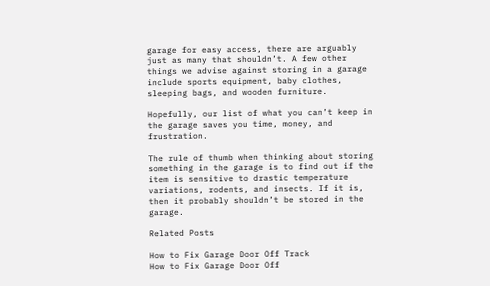garage for easy access, there are arguably just as many that shouldn’t. A few other things we advise against storing in a garage include sports equipment, baby clothes, sleeping bags, and wooden furniture.

Hopefully, our list of what you can’t keep in the garage saves you time, money, and frustration.

The rule of thumb when thinking about storing something in the garage is to find out if the item is sensitive to drastic temperature variations, rodents, and insects. If it is, then it probably shouldn’t be stored in the garage.

Related Posts

How to Fix Garage Door Off Track
How to Fix Garage Door Off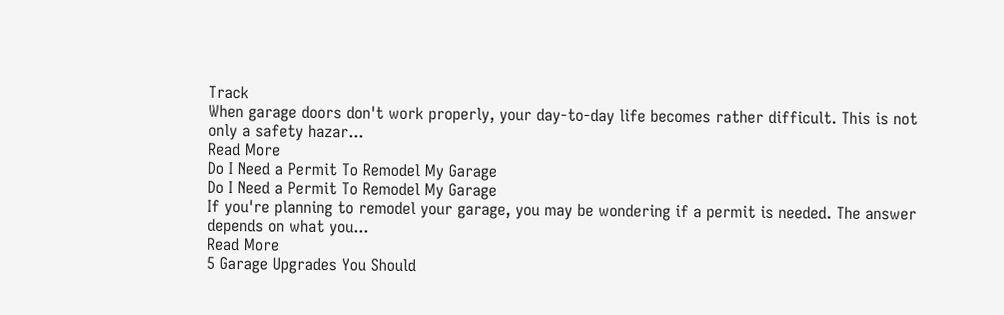Track
When garage doors don't work properly, your day-to-day life becomes rather difficult. This is not only a safety hazar...
Read More
Do I Need a Permit To Remodel My Garage
Do I Need a Permit To Remodel My Garage
If you're planning to remodel your garage, you may be wondering if a permit is needed. The answer depends on what you...
Read More
5 Garage Upgrades You Should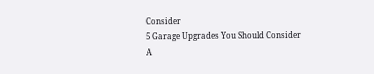Consider
5 Garage Upgrades You Should Consider
A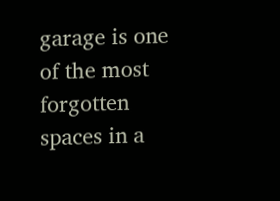garage is one of the most forgotten spaces in a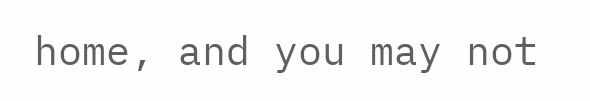home, and you may not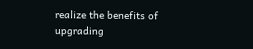realize the benefits of upgrading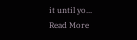it until yo...
Read More